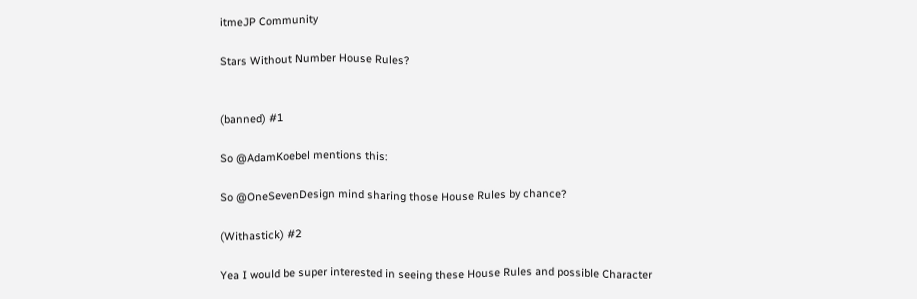itmeJP Community

Stars Without Number House Rules?


(banned) #1

So @AdamKoebel mentions this:

So @OneSevenDesign mind sharing those House Rules by chance?

(Withastick) #2

Yea I would be super interested in seeing these House Rules and possible Character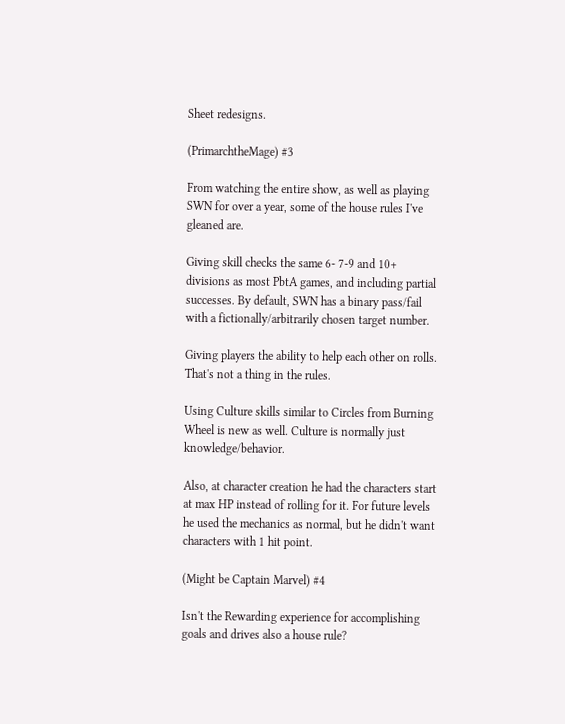Sheet redesigns.

(PrimarchtheMage) #3

From watching the entire show, as well as playing SWN for over a year, some of the house rules I've gleaned are.

Giving skill checks the same 6- 7-9 and 10+ divisions as most PbtA games, and including partial successes. By default, SWN has a binary pass/fail with a fictionally/arbitrarily chosen target number.

Giving players the ability to help each other on rolls. That's not a thing in the rules.

Using Culture skills similar to Circles from Burning Wheel is new as well. Culture is normally just knowledge/behavior.

Also, at character creation he had the characters start at max HP instead of rolling for it. For future levels he used the mechanics as normal, but he didn't want characters with 1 hit point.

(Might be Captain Marvel) #4

Isn't the Rewarding experience for accomplishing goals and drives also a house rule?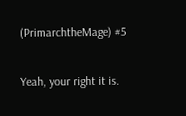(PrimarchtheMage) #5

Yeah, your right it is.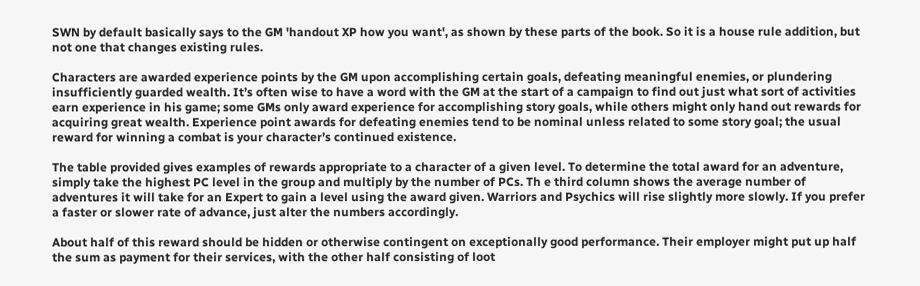SWN by default basically says to the GM 'handout XP how you want', as shown by these parts of the book. So it is a house rule addition, but not one that changes existing rules.

Characters are awarded experience points by the GM upon accomplishing certain goals, defeating meaningful enemies, or plundering insufficiently guarded wealth. It’s often wise to have a word with the GM at the start of a campaign to find out just what sort of activities earn experience in his game; some GMs only award experience for accomplishing story goals, while others might only hand out rewards for acquiring great wealth. Experience point awards for defeating enemies tend to be nominal unless related to some story goal; the usual reward for winning a combat is your character’s continued existence.

The table provided gives examples of rewards appropriate to a character of a given level. To determine the total award for an adventure, simply take the highest PC level in the group and multiply by the number of PCs. Th e third column shows the average number of adventures it will take for an Expert to gain a level using the award given. Warriors and Psychics will rise slightly more slowly. If you prefer a faster or slower rate of advance, just alter the numbers accordingly.

About half of this reward should be hidden or otherwise contingent on exceptionally good performance. Their employer might put up half the sum as payment for their services, with the other half consisting of loot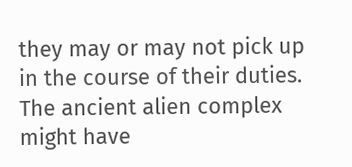they may or may not pick up in the course of their duties. The ancient alien complex might have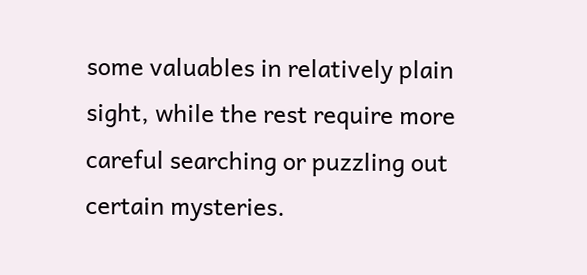some valuables in relatively plain sight, while the rest require more careful searching or puzzling out certain mysteries.